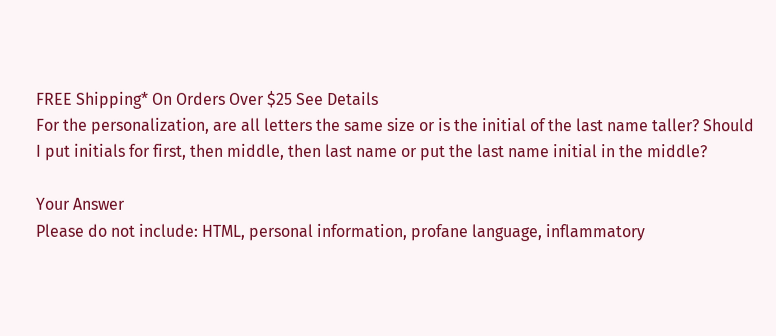FREE Shipping* On Orders Over $25 See Details
For the personalization, are all letters the same size or is the initial of the last name taller? Should I put initials for first, then middle, then last name or put the last name initial in the middle?

Your Answer
Please do not include: HTML, personal information, profane language, inflammatory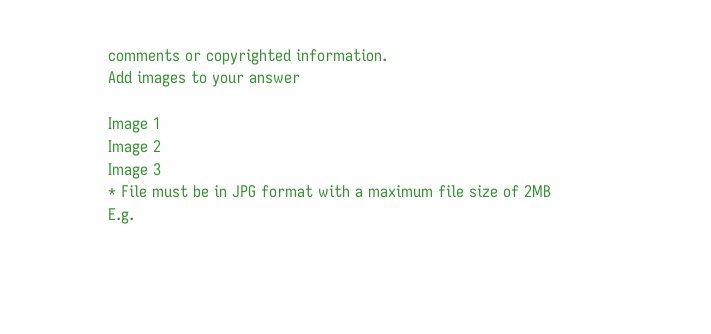comments or copyrighted information.
Add images to your answer

Image 1
Image 2
Image 3
* File must be in JPG format with a maximum file size of 2MB
E.g.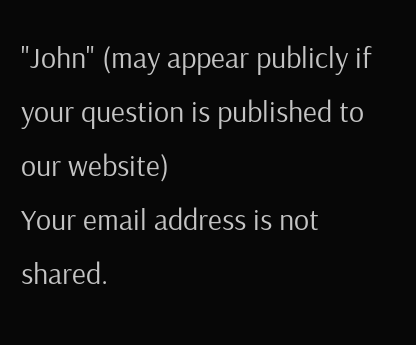"John" (may appear publicly if your question is published to our website)
Your email address is not shared.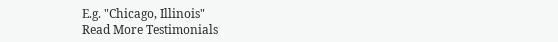E.g. "Chicago, Illinois"
Read More Testimonials